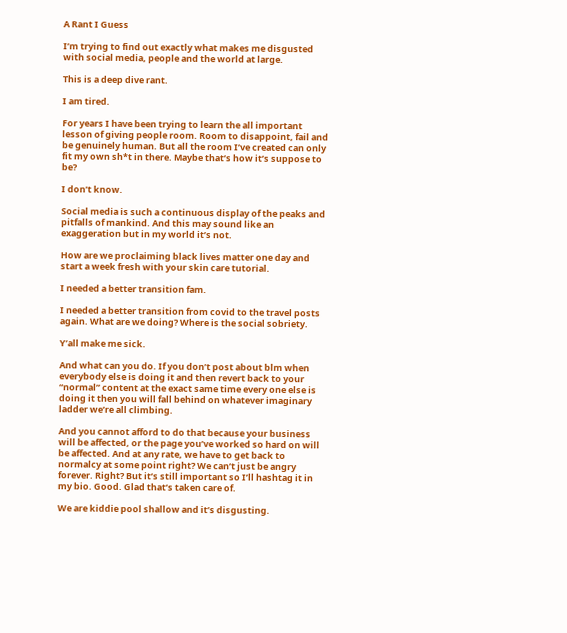A Rant I Guess

I’m trying to find out exactly what makes me disgusted with social media, people and the world at large.

This is a deep dive rant.

I am tired.

For years I have been trying to learn the all important lesson of giving people room. Room to disappoint, fail and be genuinely human. But all the room I’ve created can only fit my own sh*t in there. Maybe that’s how it’s suppose to be?

I don’t know.

Social media is such a continuous display of the peaks and pitfalls of mankind. And this may sound like an exaggeration but in my world it’s not.

How are we proclaiming black lives matter one day and start a week fresh with your skin care tutorial.

I needed a better transition fam.

I needed a better transition from covid to the travel posts again. What are we doing? Where is the social sobriety.

Y’all make me sick.

And what can you do. If you don’t post about blm when everybody else is doing it and then revert back to your “normal” content at the exact same time every one else is doing it then you will fall behind on whatever imaginary ladder we’re all climbing.

And you cannot afford to do that because your business will be affected, or the page you’ve worked so hard on will be affected. And at any rate, we have to get back to normalcy at some point right? We can’t just be angry forever. Right? But it’s still important so I’ll hashtag it in my bio. Good. Glad that’s taken care of.

We are kiddie pool shallow and it’s disgusting.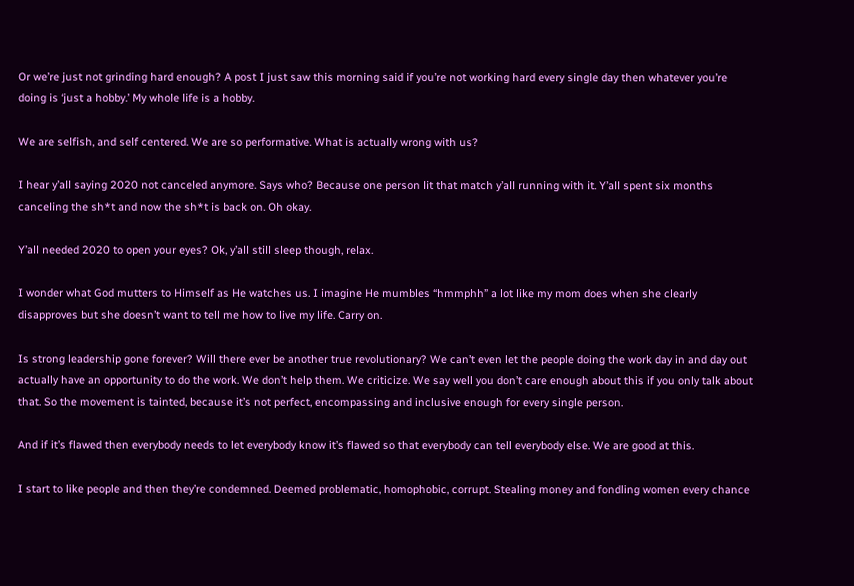Or we’re just not grinding hard enough? A post I just saw this morning said if you’re not working hard every single day then whatever you’re doing is ‘just a hobby.’ My whole life is a hobby.

We are selfish, and self centered. We are so performative. What is actually wrong with us?

I hear y’all saying 2020 not canceled anymore. Says who? Because one person lit that match y’all running with it. Y’all spent six months canceling the sh*t and now the sh*t is back on. Oh okay.

Y’all needed 2020 to open your eyes? Ok, y’all still sleep though, relax.

I wonder what God mutters to Himself as He watches us. I imagine He mumbles “hmmphh” a lot like my mom does when she clearly disapproves but she doesn’t want to tell me how to live my life. Carry on.

Is strong leadership gone forever? Will there ever be another true revolutionary? We can’t even let the people doing the work day in and day out actually have an opportunity to do the work. We don’t help them. We criticize. We say well you don’t care enough about this if you only talk about that. So the movement is tainted, because it’s not perfect, encompassing and inclusive enough for every single person.

And if it’s flawed then everybody needs to let everybody know it’s flawed so that everybody can tell everybody else. We are good at this.

I start to like people and then they’re condemned. Deemed problematic, homophobic, corrupt. Stealing money and fondling women every chance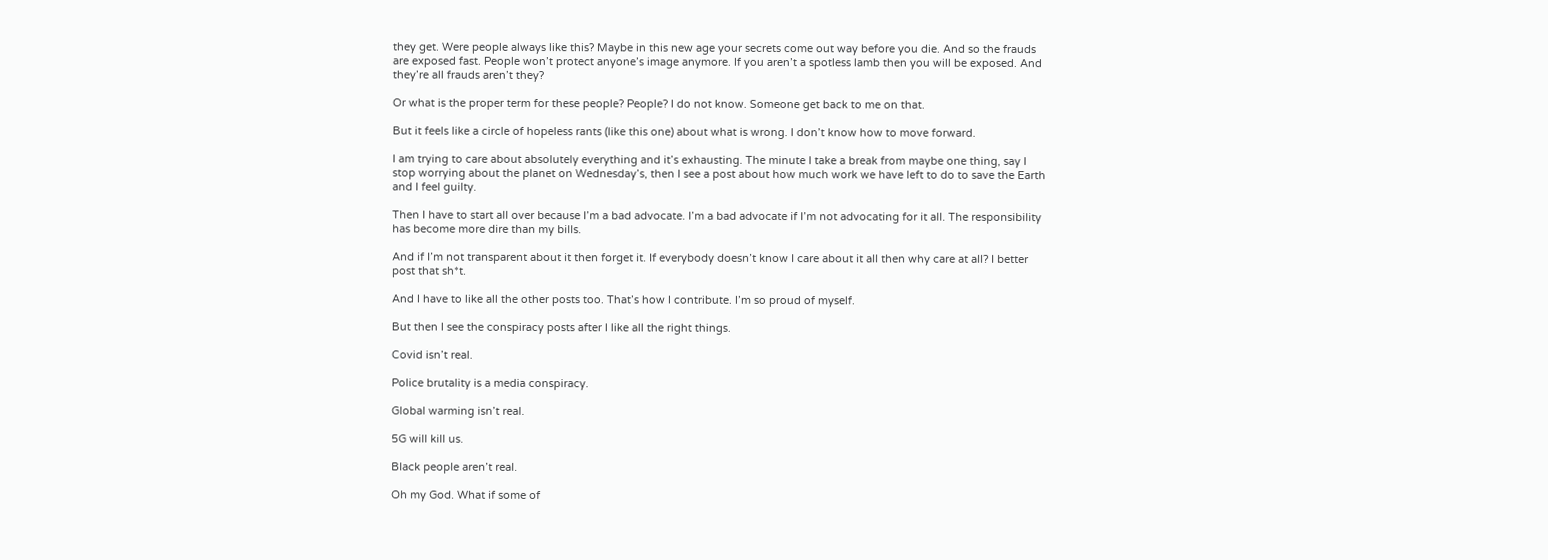they get. Were people always like this? Maybe in this new age your secrets come out way before you die. And so the frauds are exposed fast. People won’t protect anyone’s image anymore. If you aren’t a spotless lamb then you will be exposed. And they’re all frauds aren’t they?

Or what is the proper term for these people? People? I do not know. Someone get back to me on that.

But it feels like a circle of hopeless rants (like this one) about what is wrong. I don’t know how to move forward.

I am trying to care about absolutely everything and it’s exhausting. The minute I take a break from maybe one thing, say I stop worrying about the planet on Wednesday’s, then I see a post about how much work we have left to do to save the Earth and I feel guilty.

Then I have to start all over because I’m a bad advocate. I’m a bad advocate if I’m not advocating for it all. The responsibility has become more dire than my bills.

And if I’m not transparent about it then forget it. If everybody doesn’t know I care about it all then why care at all? I better post that sh*t.

And I have to like all the other posts too. That’s how I contribute. I’m so proud of myself.

But then I see the conspiracy posts after I like all the right things.

Covid isn’t real.

Police brutality is a media conspiracy.

Global warming isn’t real.

5G will kill us.

Black people aren’t real.

Oh my God. What if some of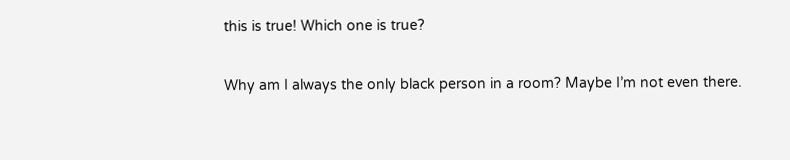this is true! Which one is true?

Why am I always the only black person in a room? Maybe I’m not even there.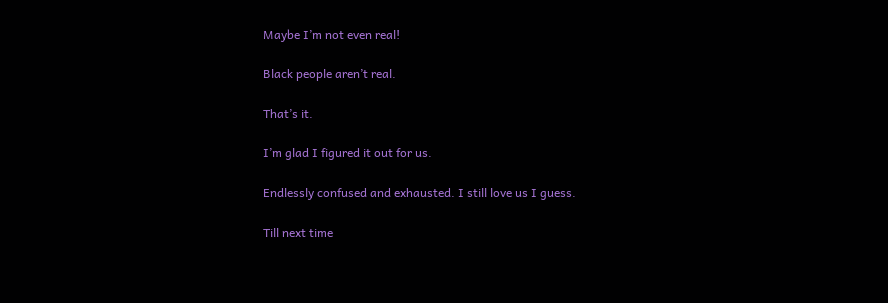Maybe I’m not even real!

Black people aren’t real.

That’s it.

I’m glad I figured it out for us.

Endlessly confused and exhausted. I still love us I guess.

Till next time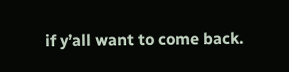if y’all want to come back.